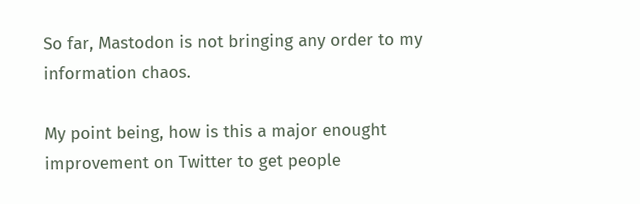So far, Mastodon is not bringing any order to my information chaos.

My point being, how is this a major enought improvement on Twitter to get people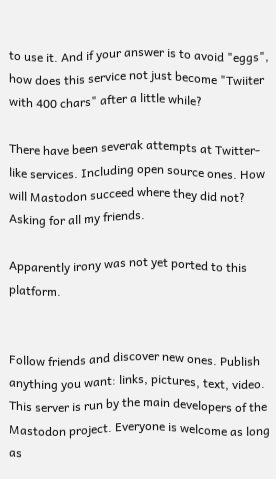to use it. And if your answer is to avoid "eggs", how does this service not just become "Twiiter with 400 chars" after a little while?

There have been severak attempts at Twitter-like services. Including open source ones. How will Mastodon succeed where they did not? Asking for all my friends.

Apparently irony was not yet ported to this platform.


Follow friends and discover new ones. Publish anything you want: links, pictures, text, video. This server is run by the main developers of the Mastodon project. Everyone is welcome as long as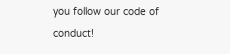you follow our code of conduct!